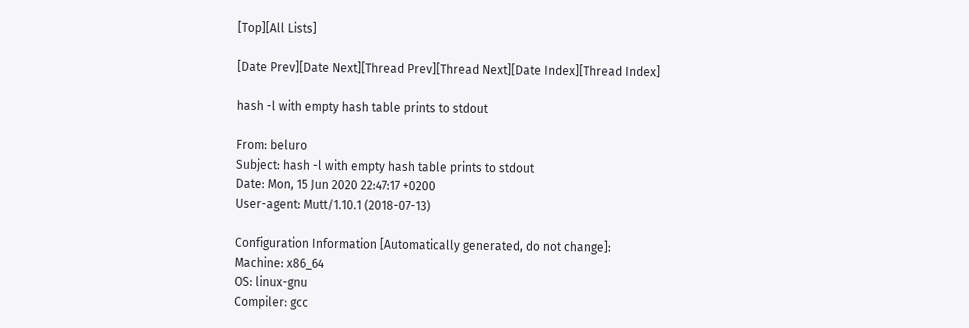[Top][All Lists]

[Date Prev][Date Next][Thread Prev][Thread Next][Date Index][Thread Index]

hash -l with empty hash table prints to stdout

From: beluro
Subject: hash -l with empty hash table prints to stdout
Date: Mon, 15 Jun 2020 22:47:17 +0200
User-agent: Mutt/1.10.1 (2018-07-13)

Configuration Information [Automatically generated, do not change]:
Machine: x86_64
OS: linux-gnu
Compiler: gcc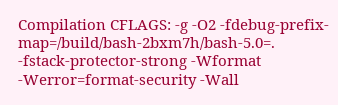Compilation CFLAGS: -g -O2 -fdebug-prefix-map=/build/bash-2bxm7h/bash-5.0=.
-fstack-protector-strong -Wformat -Werror=format-security -Wall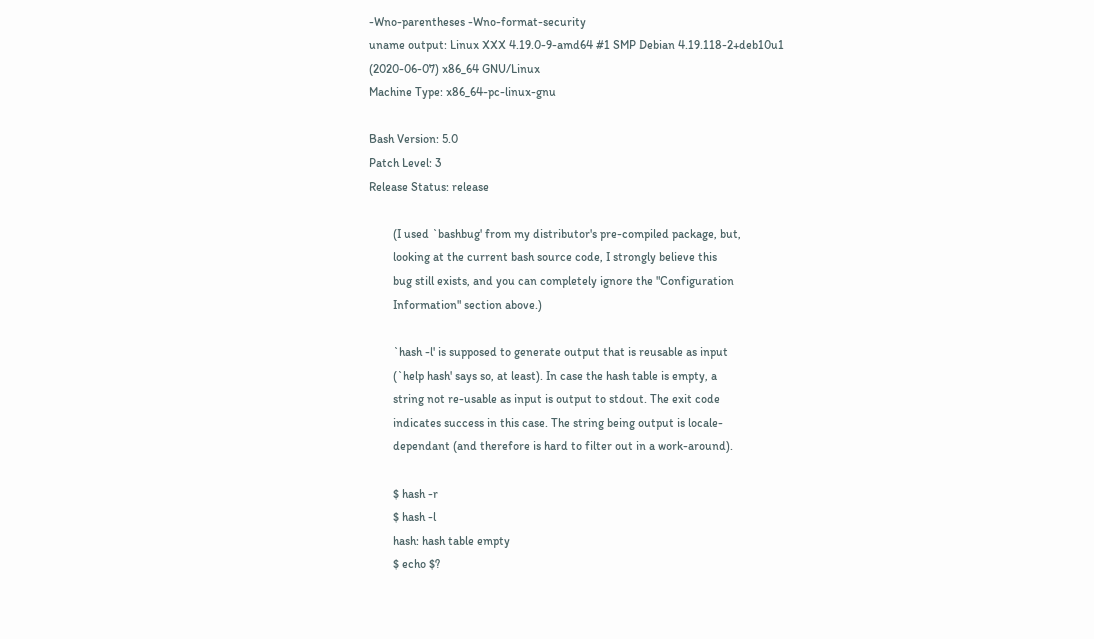-Wno-parentheses -Wno-format-security
uname output: Linux XXX 4.19.0-9-amd64 #1 SMP Debian 4.19.118-2+deb10u1
(2020-06-07) x86_64 GNU/Linux
Machine Type: x86_64-pc-linux-gnu

Bash Version: 5.0
Patch Level: 3
Release Status: release

        (I used `bashbug' from my distributor's pre-compiled package, but,
        looking at the current bash source code, I strongly believe this
        bug still exists, and you can completely ignore the "Configuration
        Information" section above.)

        `hash -l' is supposed to generate output that is reusable as input
        (`help hash' says so, at least). In case the hash table is empty, a
        string not re-usable as input is output to stdout. The exit code
        indicates success in this case. The string being output is locale-
        dependant (and therefore is hard to filter out in a work-around).

        $ hash -r
        $ hash -l
        hash: hash table empty
        $ echo $?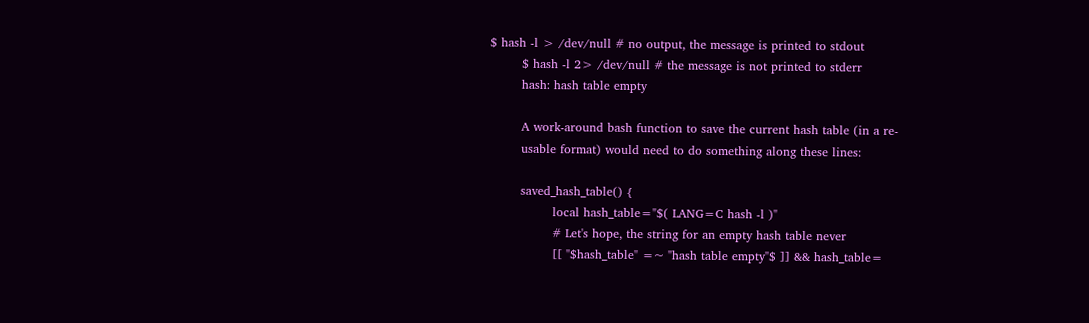$ hash -l > /dev/null # no output, the message is printed to stdout
        $ hash -l 2> /dev/null # the message is not printed to stderr
        hash: hash table empty

        A work-around bash function to save the current hash table (in a re-
        usable format) would need to do something along these lines:

        saved_hash_table() {
                local hash_table="$( LANG=C hash -l )"
                # Let's hope, the string for an empty hash table never
                [[ "$hash_table" =~ "hash table empty"$ ]] && hash_table=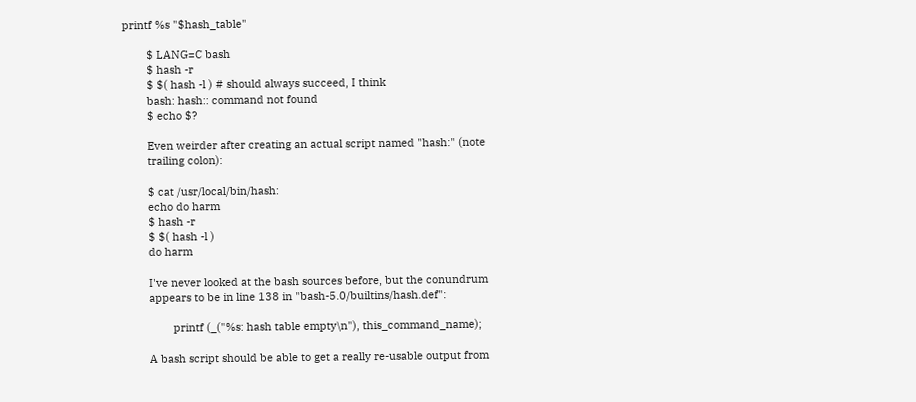printf %s "$hash_table"

        $ LANG=C bash
        $ hash -r
        $ $( hash -l ) # should always succeed, I think
        bash: hash:: command not found
        $ echo $?

        Even weirder after creating an actual script named "hash:" (note
        trailing colon):

        $ cat /usr/local/bin/hash:
        echo do harm
        $ hash -r
        $ $( hash -l )
        do harm

        I've never looked at the bash sources before, but the conundrum
        appears to be in line 138 in "bash-5.0/builtins/hash.def":

                printf (_("%s: hash table empty\n"), this_command_name);

        A bash script should be able to get a really re-usable output from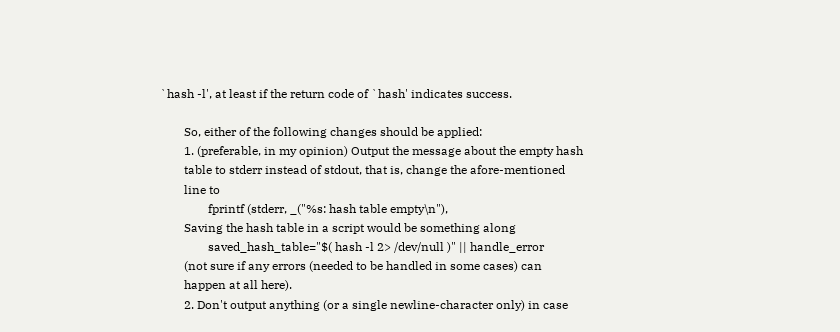`hash -l', at least if the return code of `hash' indicates success.

        So, either of the following changes should be applied:
        1. (preferable, in my opinion) Output the message about the empty hash
        table to stderr instead of stdout, that is, change the afore-mentioned
        line to
                fprintf (stderr, _("%s: hash table empty\n"),
        Saving the hash table in a script would be something along
                saved_hash_table="$( hash -l 2> /dev/null )" || handle_error
        (not sure if any errors (needed to be handled in some cases) can
        happen at all here).
        2. Don't output anything (or a single newline-character only) in case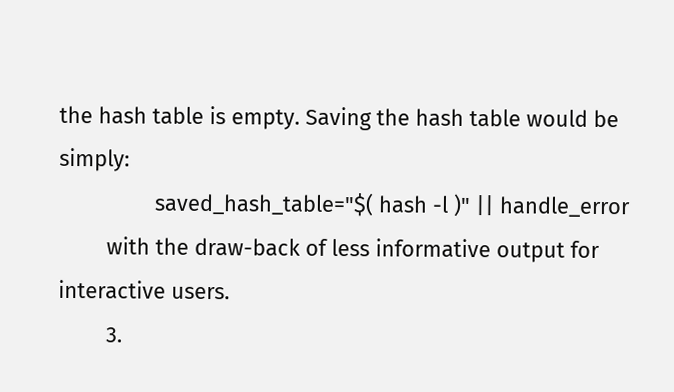the hash table is empty. Saving the hash table would be simply:
                saved_hash_table="$( hash -l )" || handle_error
        with the draw-back of less informative output for interactive users.
        3.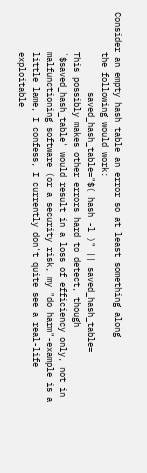Consider an empty hash table an error so at least something along
        the following would work:
                saved_hash_table="$( hash -l )" || saved_hash_table=
        This possibly makes other errors hard to detect, though
        `$saved_hash_table' would result in a loss of efficiency only, not in
        malfunctioning software (or a security risk, my "do harm"-example is a
        little lame, I confess, I currently don't quite see a real-life
        exploitable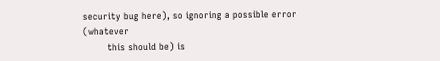security bug here), so ignoring a possible error (whatever
        this should be) is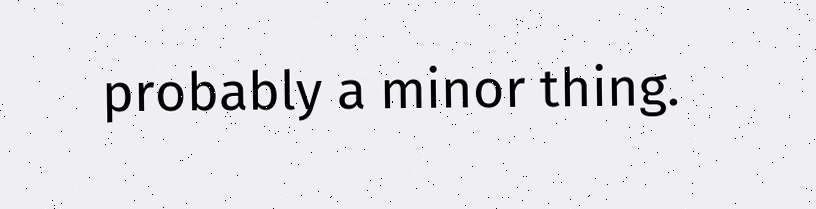probably a minor thing.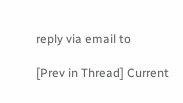reply via email to

[Prev in Thread] Current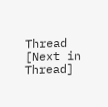Thread [Next in Thread]